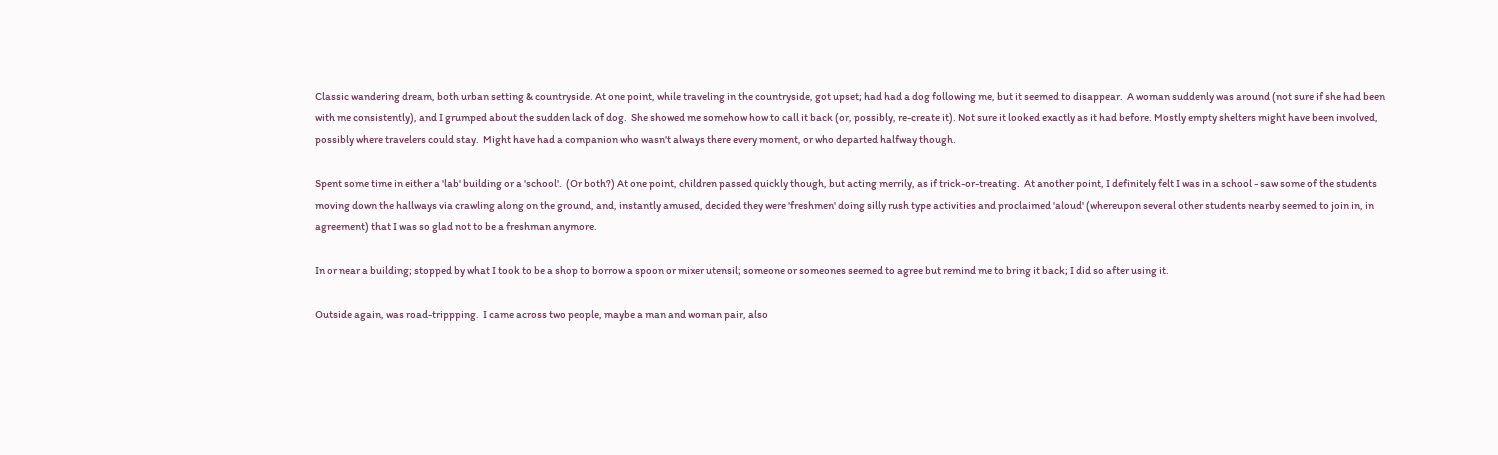Classic wandering dream, both urban setting & countryside. At one point, while traveling in the countryside, got upset; had had a dog following me, but it seemed to disappear.  A woman suddenly was around (not sure if she had been with me consistently), and I grumped about the sudden lack of dog.  She showed me somehow how to call it back (or, possibly, re-create it). Not sure it looked exactly as it had before. Mostly empty shelters might have been involved, possibly where travelers could stay.  Might have had a companion who wasn't always there every moment, or who departed halfway though.

Spent some time in either a 'lab' building or a 'school'.  (Or both?) At one point, children passed quickly though, but acting merrily, as if trick-or-treating.  At another point, I definitely felt I was in a school - saw some of the students moving down the hallways via crawling along on the ground, and, instantly amused, decided they were 'freshmen' doing silly rush type activities and proclaimed 'aloud' (whereupon several other students nearby seemed to join in, in agreement) that I was so glad not to be a freshman anymore.

In or near a building; stopped by what I took to be a shop to borrow a spoon or mixer utensil; someone or someones seemed to agree but remind me to bring it back; I did so after using it.

Outside again, was road-trippping.  I came across two people, maybe a man and woman pair, also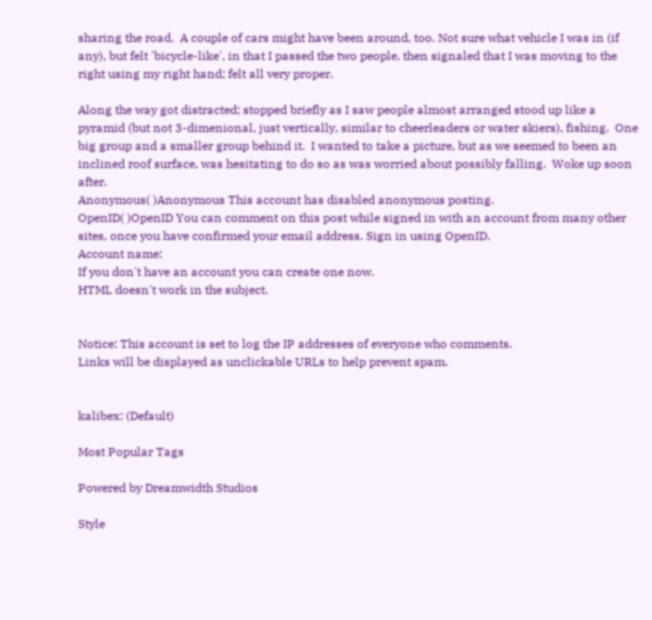sharing the road.  A couple of cars might have been around, too. Not sure what vehicle I was in (if any), but felt 'bicycle-like', in that I passed the two people, then signaled that I was moving to the right using my right hand; felt all very proper.

Along the way got distracted; stopped briefly as I saw people almost arranged stood up like a pyramid (but not 3-dimenional, just vertically, similar to cheerleaders or water skiers), fishing.  One big group and a smaller group behind it.  I wanted to take a picture, but as we seemed to been an inclined roof surface, was hesitating to do so as was worried about possibly falling.  Woke up soon after.
Anonymous( )Anonymous This account has disabled anonymous posting.
OpenID( )OpenID You can comment on this post while signed in with an account from many other sites, once you have confirmed your email address. Sign in using OpenID.
Account name:
If you don't have an account you can create one now.
HTML doesn't work in the subject.


Notice: This account is set to log the IP addresses of everyone who comments.
Links will be displayed as unclickable URLs to help prevent spam.


kalibex: (Default)

Most Popular Tags

Powered by Dreamwidth Studios

Style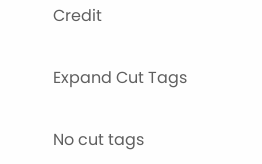Credit

Expand Cut Tags

No cut tags